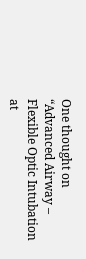One thought on “Advanced Airway – Flexible Optic Intubation at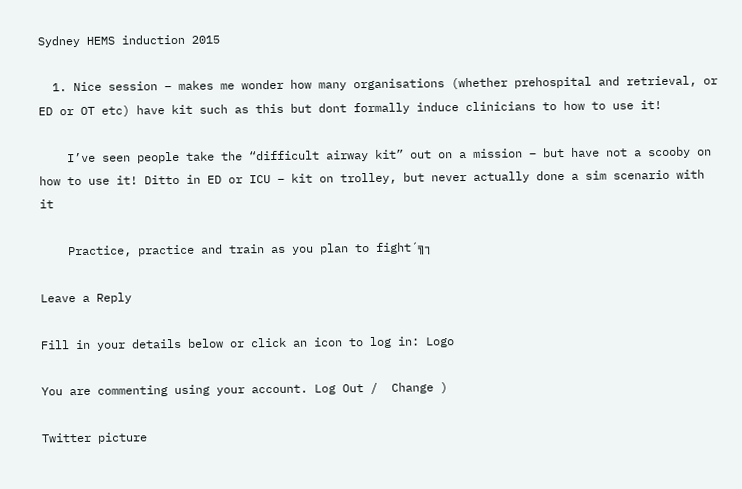Sydney HEMS induction 2015

  1. Nice session – makes me wonder how many organisations (whether prehospital and retrieval, or ED or OT etc) have kit such as this but dont formally induce clinicians to how to use it!

    I’ve seen people take the “difficult airway kit” out on a mission – but have not a scooby on how to use it! Ditto in ED or ICU – kit on trolley, but never actually done a sim scenario with it

    Practice, practice and train as you plan to fight´╗┐

Leave a Reply

Fill in your details below or click an icon to log in: Logo

You are commenting using your account. Log Out /  Change )

Twitter picture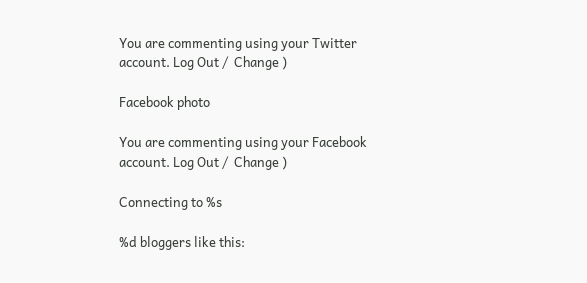You are commenting using your Twitter account. Log Out /  Change )

Facebook photo

You are commenting using your Facebook account. Log Out /  Change )

Connecting to %s

%d bloggers like this: